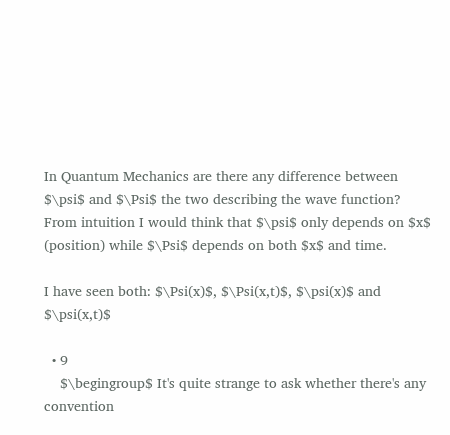In Quantum Mechanics are there any difference between $\psi$ and $\Psi$ the two describing the wave function? From intuition I would think that $\psi$ only depends on $x$ (position) while $\Psi$ depends on both $x$ and time.

I have seen both: $\Psi(x)$, $\Psi(x,t)$, $\psi(x)$ and $\psi(x,t)$

  • 9
    $\begingroup$ It's quite strange to ask whether there's any convention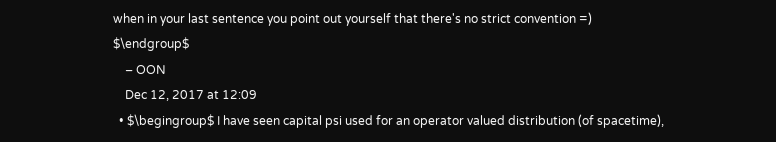when in your last sentence you point out yourself that there's no strict convention =) $\endgroup$
    – OON
    Dec 12, 2017 at 12:09
  • $\begingroup$ I have seen capital psi used for an operator valued distribution (of spacetime),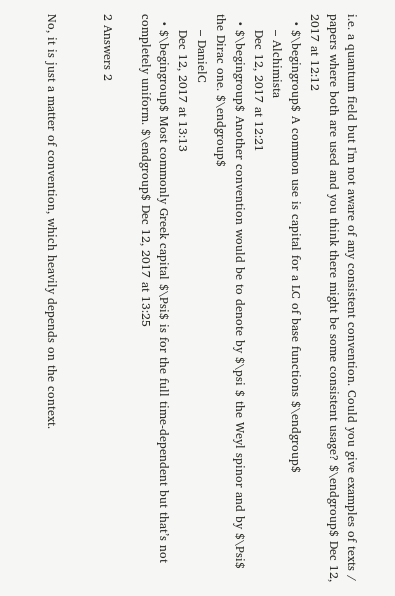i.e. a quantum field but I'm not aware of any consistent convention. Could you give examples of texts / papers where both are used and you think there might be some consistent usage? $\endgroup$ Dec 12, 2017 at 12:12
  • $\begingroup$ A common use is capital for a LC of base functions $\endgroup$
    – Alchimista
    Dec 12, 2017 at 12:21
  • $\begingroup$ Another convention would be to denote by $\psi $ the Weyl spinor and by $\Psi$ the Dirac one. $\endgroup$
    – DanielC
    Dec 12, 2017 at 13:13
  • $\begingroup$ Most commonly Greek capital $\Psi$ is for the full time-dependent but that’s not completely uniform. $\endgroup$ Dec 12, 2017 at 13:25

2 Answers 2


No, it is just a matter of convention, which heavily depends on the context.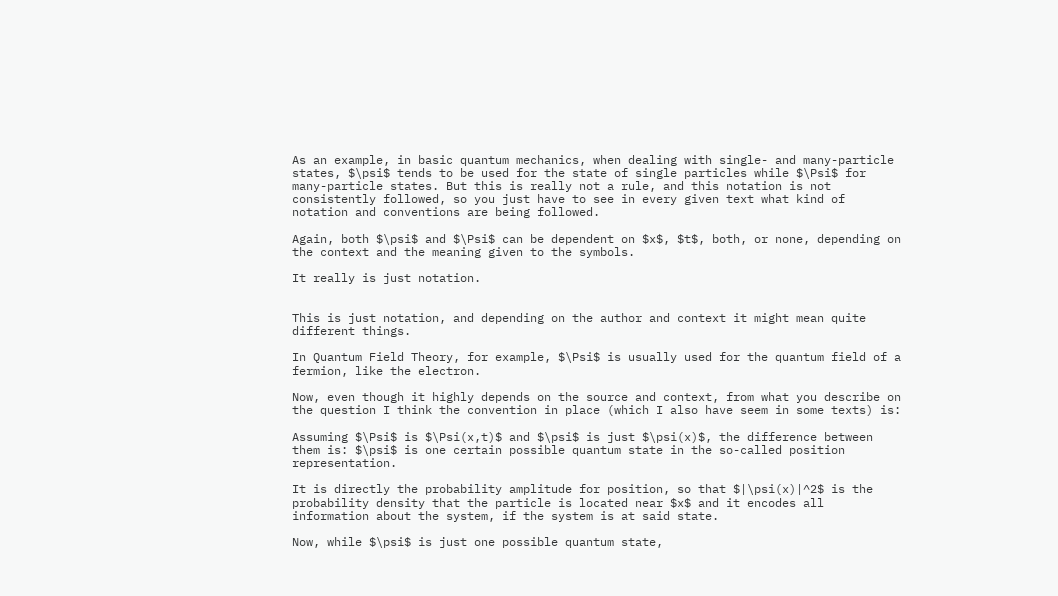As an example, in basic quantum mechanics, when dealing with single- and many-particle states, $\psi$ tends to be used for the state of single particles while $\Psi$ for many-particle states. But this is really not a rule, and this notation is not consistently followed, so you just have to see in every given text what kind of notation and conventions are being followed.

Again, both $\psi$ and $\Psi$ can be dependent on $x$, $t$, both, or none, depending on the context and the meaning given to the symbols.

It really is just notation.


This is just notation, and depending on the author and context it might mean quite different things.

In Quantum Field Theory, for example, $\Psi$ is usually used for the quantum field of a fermion, like the electron.

Now, even though it highly depends on the source and context, from what you describe on the question I think the convention in place (which I also have seem in some texts) is:

Assuming $\Psi$ is $\Psi(x,t)$ and $\psi$ is just $\psi(x)$, the difference between them is: $\psi$ is one certain possible quantum state in the so-called position representation.

It is directly the probability amplitude for position, so that $|\psi(x)|^2$ is the probability density that the particle is located near $x$ and it encodes all information about the system, if the system is at said state.

Now, while $\psi$ is just one possible quantum state,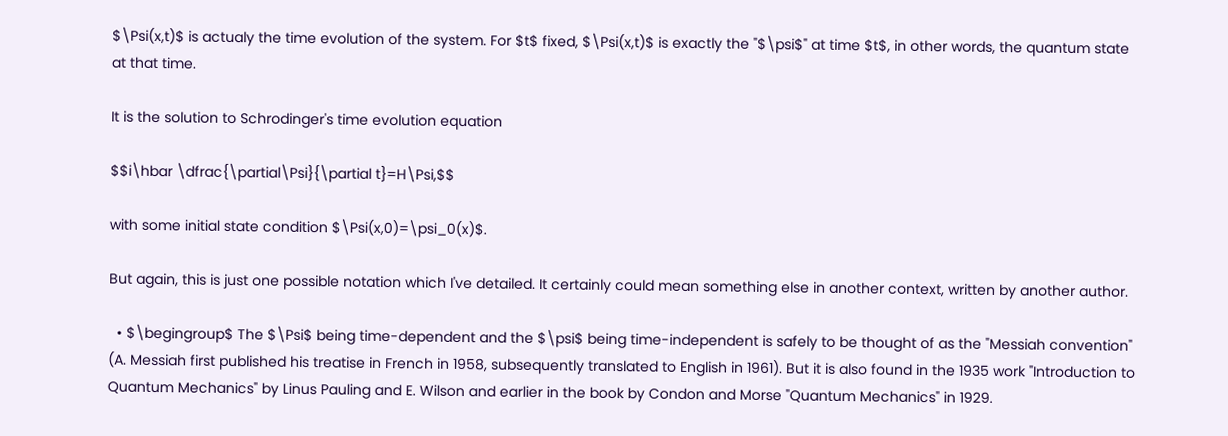$\Psi(x,t)$ is actualy the time evolution of the system. For $t$ fixed, $\Psi(x,t)$ is exactly the "$\psi$" at time $t$, in other words, the quantum state at that time.

It is the solution to Schrodinger's time evolution equation

$$i\hbar \dfrac{\partial\Psi}{\partial t}=H\Psi,$$

with some initial state condition $\Psi(x,0)=\psi_0(x)$.

But again, this is just one possible notation which I've detailed. It certainly could mean something else in another context, written by another author.

  • $\begingroup$ The $\Psi$ being time-dependent and the $\psi$ being time-independent is safely to be thought of as the "Messiah convention" (A. Messiah first published his treatise in French in 1958, subsequently translated to English in 1961). But it is also found in the 1935 work "Introduction to Quantum Mechanics" by Linus Pauling and E. Wilson and earlier in the book by Condon and Morse "Quantum Mechanics" in 1929.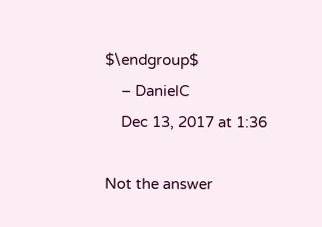$\endgroup$
    – DanielC
    Dec 13, 2017 at 1:36

Not the answer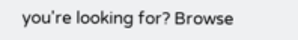you're looking for? Browse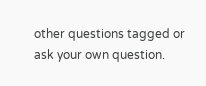other questions tagged or ask your own question.